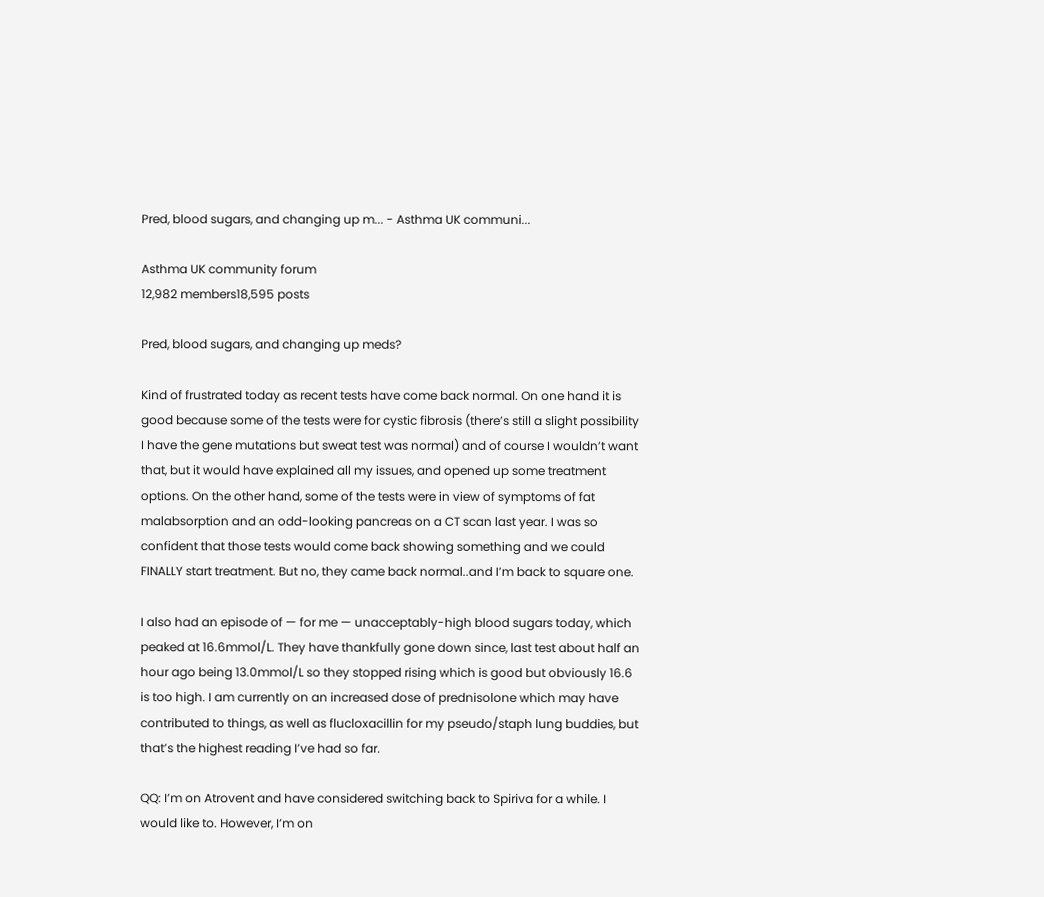Pred, blood sugars, and changing up m... - Asthma UK communi...

Asthma UK community forum
12,982 members18,595 posts

Pred, blood sugars, and changing up meds?

Kind of frustrated today as recent tests have come back normal. On one hand it is good because some of the tests were for cystic fibrosis (there’s still a slight possibility I have the gene mutations but sweat test was normal) and of course I wouldn’t want that, but it would have explained all my issues, and opened up some treatment options. On the other hand, some of the tests were in view of symptoms of fat malabsorption and an odd-looking pancreas on a CT scan last year. I was so confident that those tests would come back showing something and we could FINALLY start treatment. But no, they came back normal..and I’m back to square one.

I also had an episode of — for me — unacceptably-high blood sugars today, which peaked at 16.6mmol/L. They have thankfully gone down since, last test about half an hour ago being 13.0mmol/L so they stopped rising which is good but obviously 16.6 is too high. I am currently on an increased dose of prednisolone which may have contributed to things, as well as flucloxacillin for my pseudo/staph lung buddies, but that’s the highest reading I’ve had so far.

QQ: I’m on Atrovent and have considered switching back to Spiriva for a while. I would like to. However, I’m on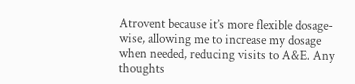Atrovent because it’s more flexible dosage-wise, allowing me to increase my dosage when needed, reducing visits to A&E. Any thoughts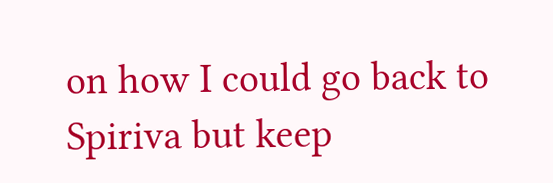on how I could go back to Spiriva but keep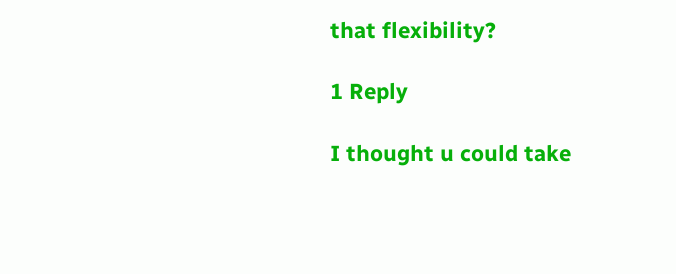that flexibility?

1 Reply

I thought u could take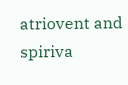atriovent and spiriva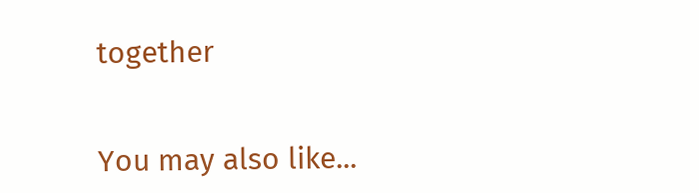together


You may also like...